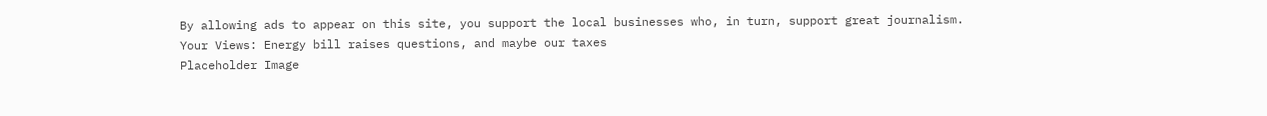By allowing ads to appear on this site, you support the local businesses who, in turn, support great journalism.
Your Views: Energy bill raises questions, and maybe our taxes
Placeholder Image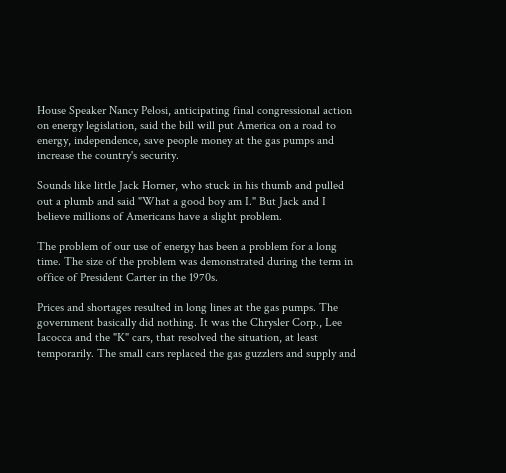House Speaker Nancy Pelosi, anticipating final congressional action on energy legislation, said the bill will put America on a road to energy, independence, save people money at the gas pumps and increase the country's security.

Sounds like little Jack Horner, who stuck in his thumb and pulled out a plumb and said "What a good boy am I." But Jack and I believe millions of Americans have a slight problem.

The problem of our use of energy has been a problem for a long time. The size of the problem was demonstrated during the term in office of President Carter in the 1970s.

Prices and shortages resulted in long lines at the gas pumps. The government basically did nothing. It was the Chrysler Corp., Lee Iacocca and the "K" cars, that resolved the situation, at least temporarily. The small cars replaced the gas guzzlers and supply and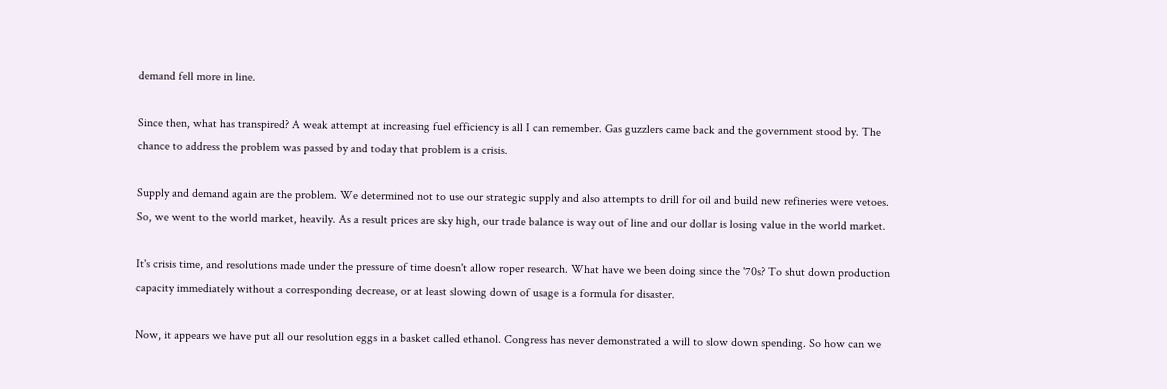demand fell more in line.

Since then, what has transpired? A weak attempt at increasing fuel efficiency is all I can remember. Gas guzzlers came back and the government stood by. The chance to address the problem was passed by and today that problem is a crisis.

Supply and demand again are the problem. We determined not to use our strategic supply and also attempts to drill for oil and build new refineries were vetoes. So, we went to the world market, heavily. As a result prices are sky high, our trade balance is way out of line and our dollar is losing value in the world market.

It's crisis time, and resolutions made under the pressure of time doesn't allow roper research. What have we been doing since the '70s? To shut down production capacity immediately without a corresponding decrease, or at least slowing down of usage is a formula for disaster.

Now, it appears we have put all our resolution eggs in a basket called ethanol. Congress has never demonstrated a will to slow down spending. So how can we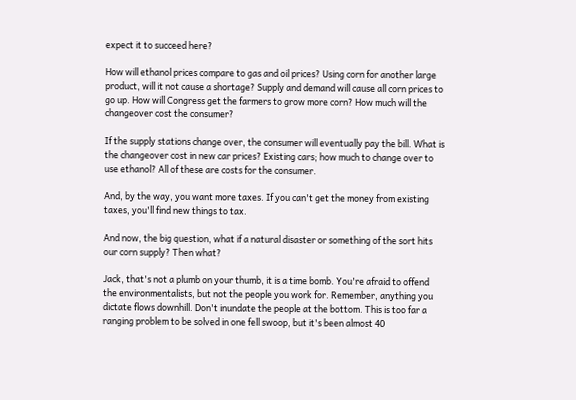expect it to succeed here?

How will ethanol prices compare to gas and oil prices? Using corn for another large product, will it not cause a shortage? Supply and demand will cause all corn prices to go up. How will Congress get the farmers to grow more corn? How much will the changeover cost the consumer?

If the supply stations change over, the consumer will eventually pay the bill. What is the changeover cost in new car prices? Existing cars; how much to change over to use ethanol? All of these are costs for the consumer.

And, by the way, you want more taxes. If you can't get the money from existing taxes, you'll find new things to tax.

And now, the big question, what if a natural disaster or something of the sort hits our corn supply? Then what?

Jack, that's not a plumb on your thumb, it is a time bomb. You're afraid to offend the environmentalists, but not the people you work for. Remember, anything you dictate flows downhill. Don't inundate the people at the bottom. This is too far a ranging problem to be solved in one fell swoop, but it's been almost 40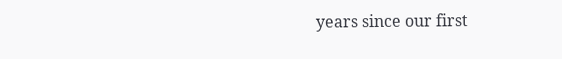years since our first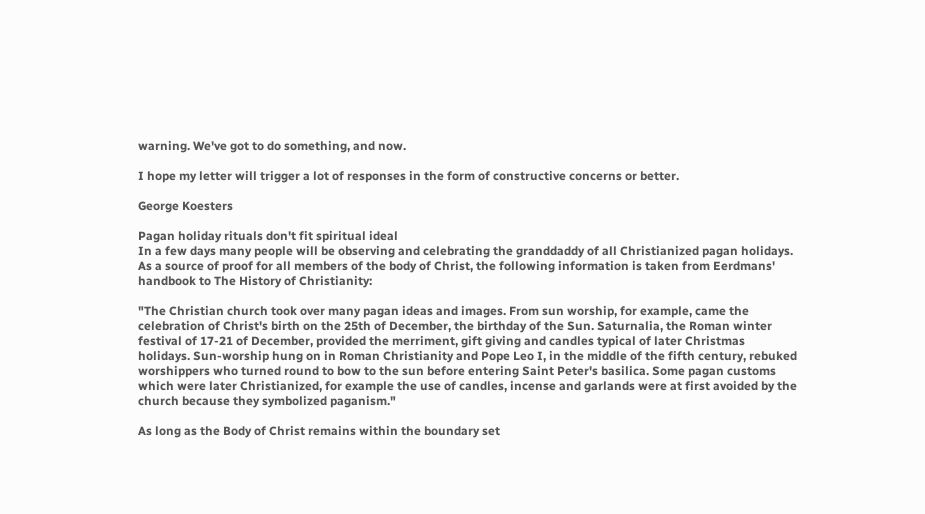warning. We've got to do something, and now.

I hope my letter will trigger a lot of responses in the form of constructive concerns or better.

George Koesters

Pagan holiday rituals don't fit spiritual ideal
In a few days many people will be observing and celebrating the granddaddy of all Christianized pagan holidays. As a source of proof for all members of the body of Christ, the following information is taken from Eerdmans' handbook to The History of Christianity:

"The Christian church took over many pagan ideas and images. From sun worship, for example, came the celebration of Christ's birth on the 25th of December, the birthday of the Sun. Saturnalia, the Roman winter festival of 17-21 of December, provided the merriment, gift giving and candles typical of later Christmas holidays. Sun-worship hung on in Roman Christianity and Pope Leo I, in the middle of the fifth century, rebuked worshippers who turned round to bow to the sun before entering Saint Peter's basilica. Some pagan customs which were later Christianized, for example the use of candles, incense and garlands were at first avoided by the church because they symbolized paganism."

As long as the Body of Christ remains within the boundary set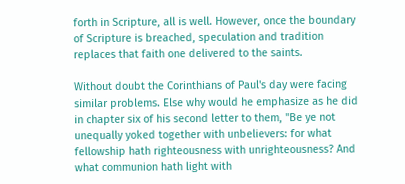forth in Scripture, all is well. However, once the boundary of Scripture is breached, speculation and tradition replaces that faith one delivered to the saints.

Without doubt the Corinthians of Paul's day were facing similar problems. Else why would he emphasize as he did in chapter six of his second letter to them, "Be ye not unequally yoked together with unbelievers: for what fellowship hath righteousness with unrighteousness? And what communion hath light with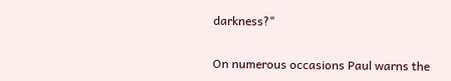darkness?"

On numerous occasions Paul warns the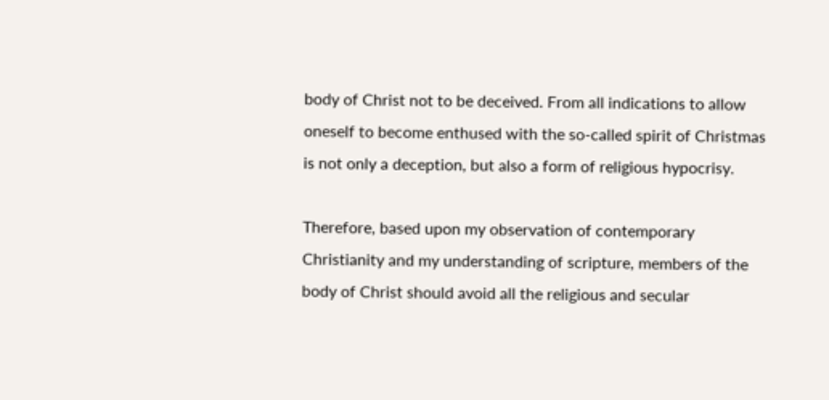body of Christ not to be deceived. From all indications to allow oneself to become enthused with the so-called spirit of Christmas is not only a deception, but also a form of religious hypocrisy.

Therefore, based upon my observation of contemporary Christianity and my understanding of scripture, members of the body of Christ should avoid all the religious and secular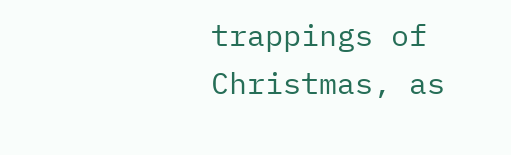trappings of Christmas, as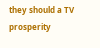they should a TV prosperity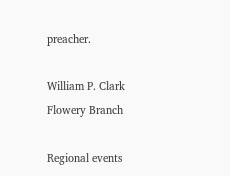preacher.

William P. Clark
Flowery Branch

Regional events